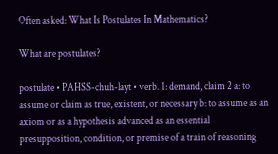Often asked: What Is Postulates In Mathematics?

What are postulates?

postulate • PAHSS-chuh-layt • verb. 1: demand, claim 2 a: to assume or claim as true, existent, or necessary b: to assume as an axiom or as a hypothesis advanced as an essential presupposition, condition, or premise of a train of reasoning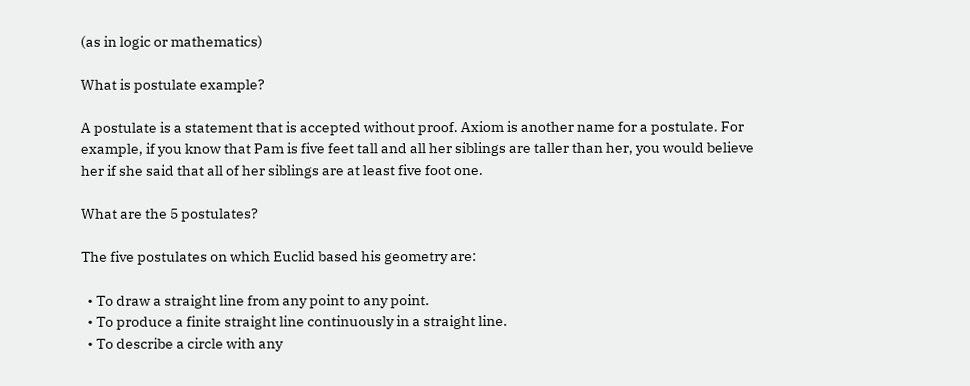(as in logic or mathematics)

What is postulate example?

A postulate is a statement that is accepted without proof. Axiom is another name for a postulate. For example, if you know that Pam is five feet tall and all her siblings are taller than her, you would believe her if she said that all of her siblings are at least five foot one.

What are the 5 postulates?

The five postulates on which Euclid based his geometry are:

  • To draw a straight line from any point to any point.
  • To produce a finite straight line continuously in a straight line.
  • To describe a circle with any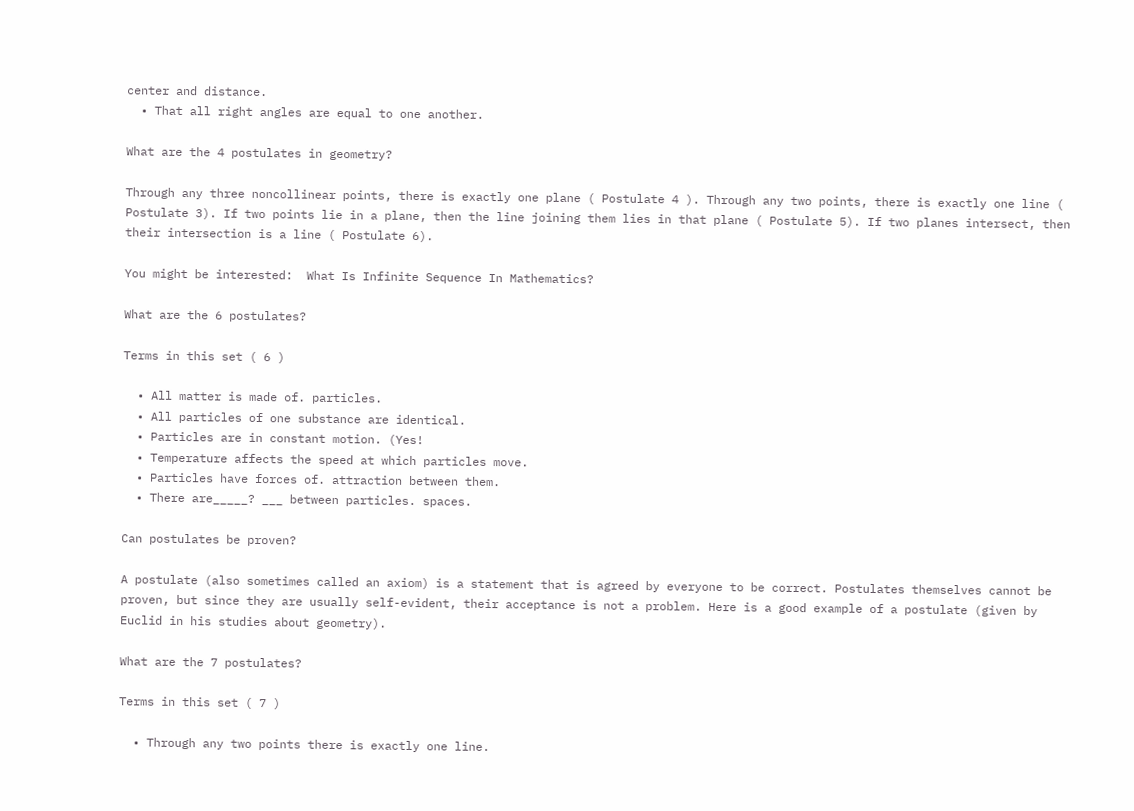center and distance.
  • That all right angles are equal to one another.

What are the 4 postulates in geometry?

Through any three noncollinear points, there is exactly one plane ( Postulate 4 ). Through any two points, there is exactly one line ( Postulate 3). If two points lie in a plane, then the line joining them lies in that plane ( Postulate 5). If two planes intersect, then their intersection is a line ( Postulate 6).

You might be interested:  What Is Infinite Sequence In Mathematics?

What are the 6 postulates?

Terms in this set ( 6 )

  • All matter is made of. particles.
  • All particles of one substance are identical.
  • Particles are in constant motion. (Yes!
  • Temperature affects the speed at which particles move.
  • Particles have forces of. attraction between them.
  • There are_____? ___ between particles. spaces.

Can postulates be proven?

A postulate (also sometimes called an axiom) is a statement that is agreed by everyone to be correct. Postulates themselves cannot be proven, but since they are usually self-evident, their acceptance is not a problem. Here is a good example of a postulate (given by Euclid in his studies about geometry).

What are the 7 postulates?

Terms in this set ( 7 )

  • Through any two points there is exactly one line.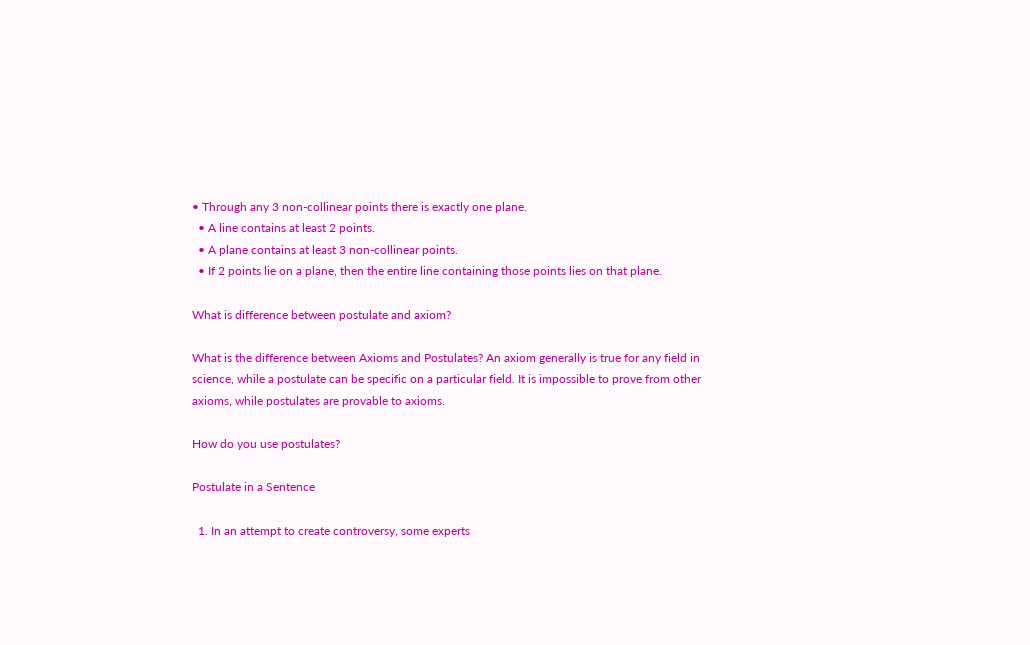• Through any 3 non-collinear points there is exactly one plane.
  • A line contains at least 2 points.
  • A plane contains at least 3 non-collinear points.
  • If 2 points lie on a plane, then the entire line containing those points lies on that plane.

What is difference between postulate and axiom?

What is the difference between Axioms and Postulates? An axiom generally is true for any field in science, while a postulate can be specific on a particular field. It is impossible to prove from other axioms, while postulates are provable to axioms.

How do you use postulates?

Postulate in a Sentence

  1. In an attempt to create controversy, some experts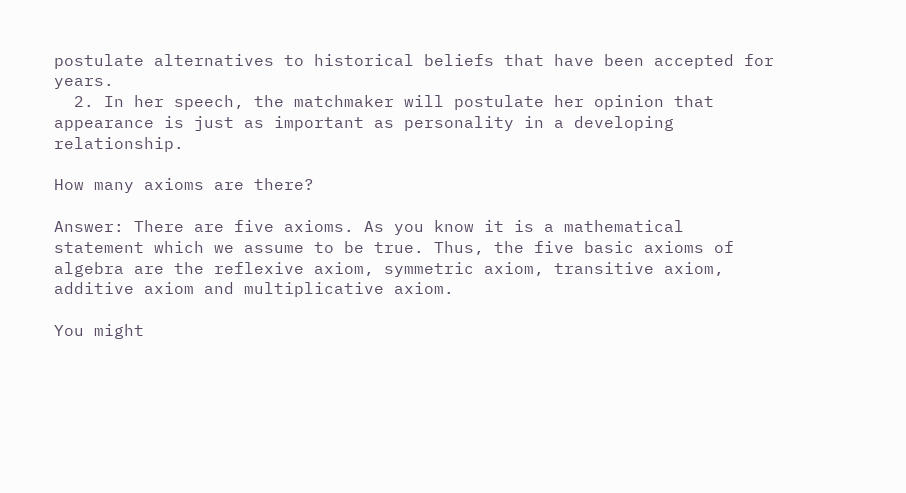postulate alternatives to historical beliefs that have been accepted for years.
  2. In her speech, the matchmaker will postulate her opinion that appearance is just as important as personality in a developing relationship.

How many axioms are there?

Answer: There are five axioms. As you know it is a mathematical statement which we assume to be true. Thus, the five basic axioms of algebra are the reflexive axiom, symmetric axiom, transitive axiom, additive axiom and multiplicative axiom.

You might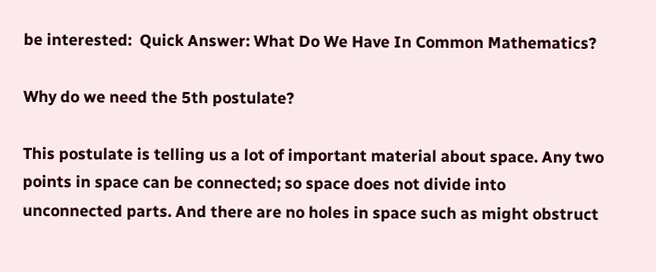be interested:  Quick Answer: What Do We Have In Common Mathematics?

Why do we need the 5th postulate?

This postulate is telling us a lot of important material about space. Any two points in space can be connected; so space does not divide into unconnected parts. And there are no holes in space such as might obstruct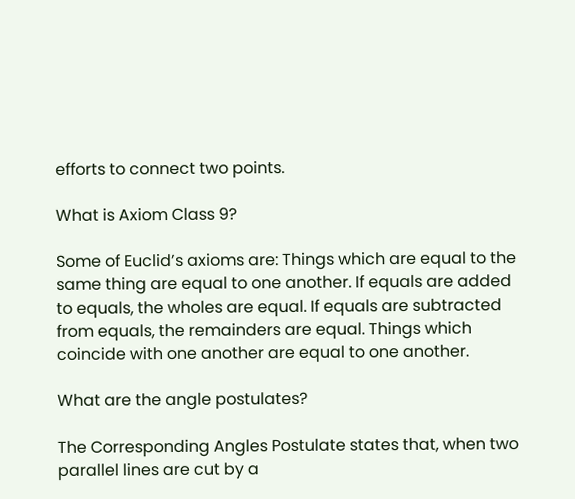efforts to connect two points.

What is Axiom Class 9?

Some of Euclid’s axioms are: Things which are equal to the same thing are equal to one another. If equals are added to equals, the wholes are equal. If equals are subtracted from equals, the remainders are equal. Things which coincide with one another are equal to one another.

What are the angle postulates?

The Corresponding Angles Postulate states that, when two parallel lines are cut by a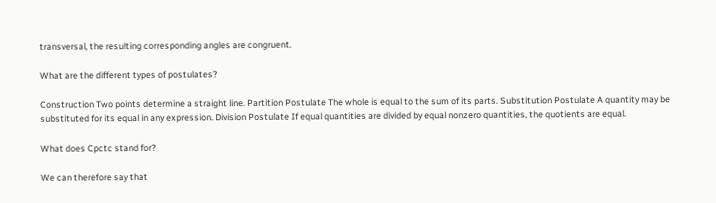transversal, the resulting corresponding angles are congruent.

What are the different types of postulates?

Construction Two points determine a straight line. Partition Postulate The whole is equal to the sum of its parts. Substitution Postulate A quantity may be substituted for its equal in any expression. Division Postulate If equal quantities are divided by equal nonzero quantities, the quotients are equal.

What does Cpctc stand for?

We can therefore say that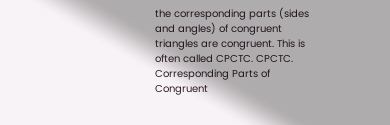the corresponding parts (sides and angles) of congruent triangles are congruent. This is often called CPCTC. CPCTC. Corresponding Parts of Congruent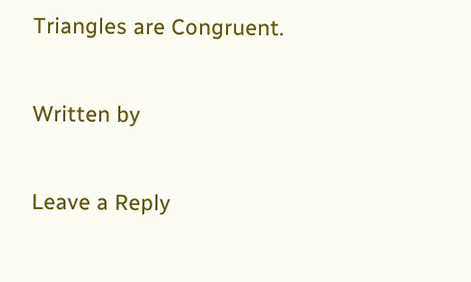Triangles are Congruent.

Written by

Leave a Reply